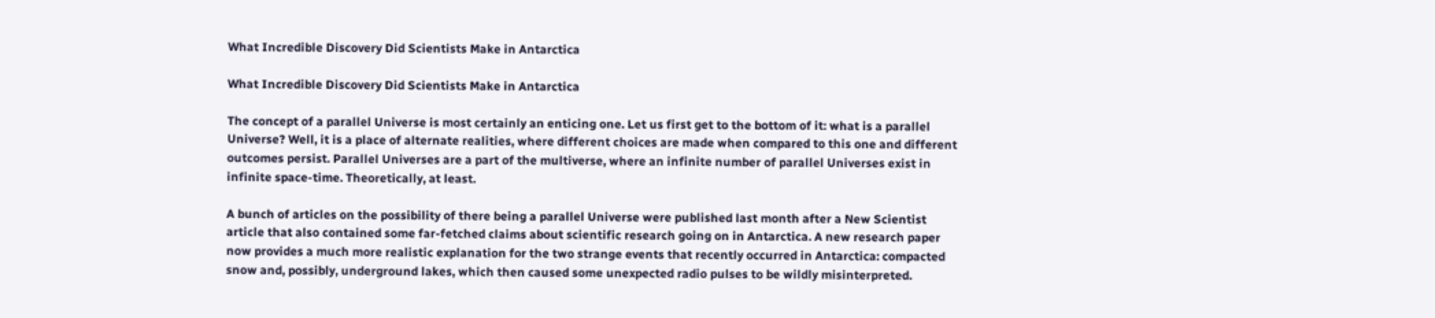What Incredible Discovery Did Scientists Make in Antarctica

What Incredible Discovery Did Scientists Make in Antarctica

The concept of a parallel Universe is most certainly an enticing one. Let us first get to the bottom of it: what is a parallel Universe? Well, it is a place of alternate realities, where different choices are made when compared to this one and different outcomes persist. Parallel Universes are a part of the multiverse, where an infinite number of parallel Universes exist in infinite space-time. Theoretically, at least.

A bunch of articles on the possibility of there being a parallel Universe were published last month after a New Scientist article that also contained some far-fetched claims about scientific research going on in Antarctica. A new research paper now provides a much more realistic explanation for the two strange events that recently occurred in Antarctica: compacted snow and, possibly, underground lakes, which then caused some unexpected radio pulses to be wildly misinterpreted.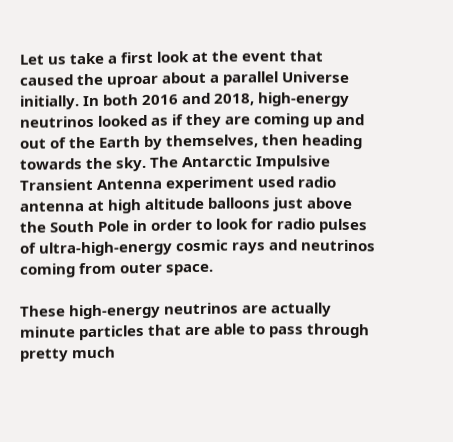Let us take a first look at the event that caused the uproar about a parallel Universe initially. In both 2016 and 2018, high-energy neutrinos looked as if they are coming up and out of the Earth by themselves, then heading towards the sky. The Antarctic Impulsive Transient Antenna experiment used radio antenna at high altitude balloons just above the South Pole in order to look for radio pulses of ultra-high-energy cosmic rays and neutrinos coming from outer space.

These high-energy neutrinos are actually minute particles that are able to pass through pretty much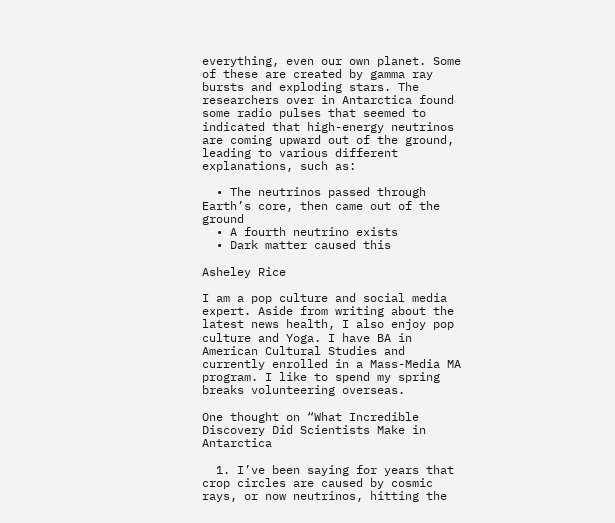everything, even our own planet. Some of these are created by gamma ray bursts and exploding stars. The researchers over in Antarctica found some radio pulses that seemed to indicated that high-energy neutrinos are coming upward out of the ground, leading to various different explanations, such as:

  • The neutrinos passed through Earth’s core, then came out of the ground
  • A fourth neutrino exists
  • Dark matter caused this

Asheley Rice

I am a pop culture and social media expert. Aside from writing about the latest news health, I also enjoy pop culture and Yoga. I have BA in American Cultural Studies and currently enrolled in a Mass-Media MA program. I like to spend my spring breaks volunteering overseas.

One thought on “What Incredible Discovery Did Scientists Make in Antarctica

  1. I’ve been saying for years that crop circles are caused by cosmic rays, or now neutrinos, hitting the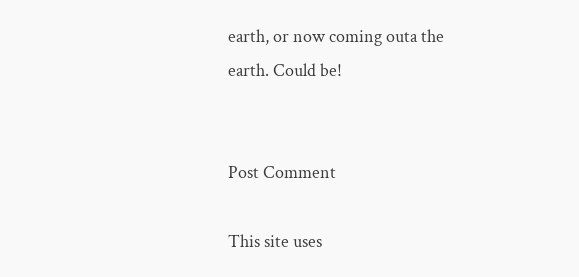earth, or now coming outa the earth. Could be!


Post Comment

This site uses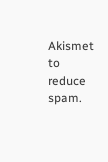Akismet to reduce spam.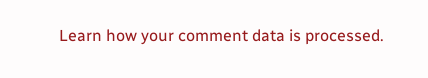Learn how your comment data is processed.